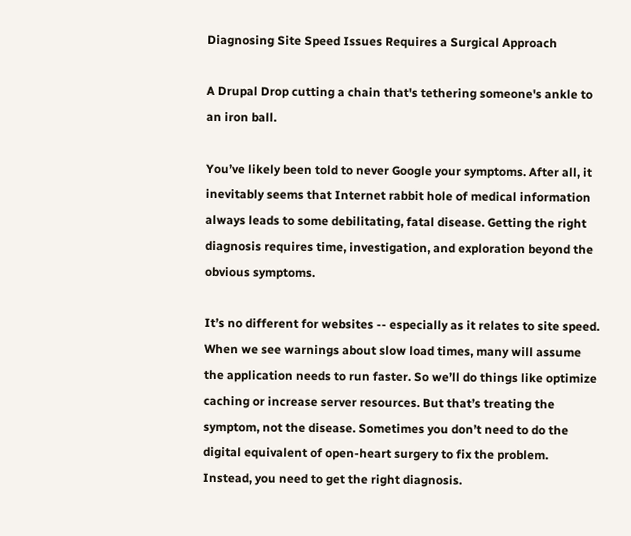Diagnosing Site Speed Issues Requires a Surgical Approach

A Drupal Drop cutting a chain that's tethering someone's ankle to an iron ball.

You’ve likely been told to never Google your symptoms. After all, it inevitably seems that Internet rabbit hole of medical information always leads to some debilitating, fatal disease. Getting the right diagnosis requires time, investigation, and exploration beyond the obvious symptoms.

It’s no different for websites -- especially as it relates to site speed. When we see warnings about slow load times, many will assume the application needs to run faster. So we’ll do things like optimize caching or increase server resources. But that’s treating the symptom, not the disease. Sometimes you don’t need to do the digital equivalent of open-heart surgery to fix the problem. Instead, you need to get the right diagnosis.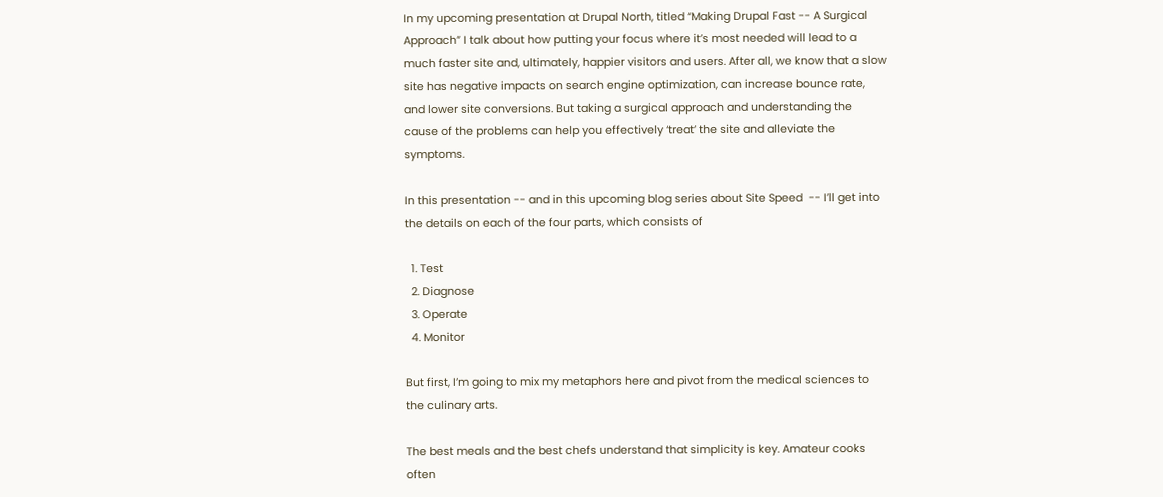In my upcoming presentation at Drupal North, titled “Making Drupal Fast -- A Surgical Approach” I talk about how putting your focus where it’s most needed will lead to a much faster site and, ultimately, happier visitors and users. After all, we know that a slow site has negative impacts on search engine optimization, can increase bounce rate, and lower site conversions. But taking a surgical approach and understanding the cause of the problems can help you effectively ‘treat’ the site and alleviate the symptoms.

In this presentation -- and in this upcoming blog series about Site Speed  -- I’ll get into the details on each of the four parts, which consists of

  1. Test
  2. Diagnose
  3. Operate
  4. Monitor

But first, I’m going to mix my metaphors here and pivot from the medical sciences to the culinary arts.

The best meals and the best chefs understand that simplicity is key. Amateur cooks often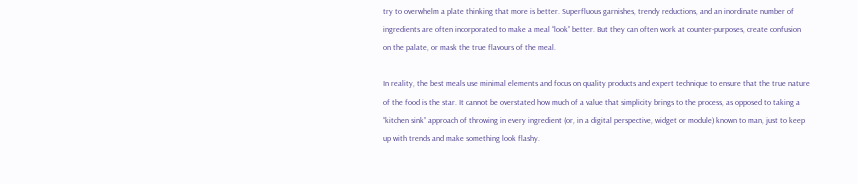try to overwhelm a plate thinking that more is better. Superfluous garnishes, trendy reductions, and an inordinate number of ingredients are often incorporated to make a meal “look” better. But they can often work at counter-purposes, create confusion on the palate, or mask the true flavours of the meal.

In reality, the best meals use minimal elements and focus on quality products and expert technique to ensure that the true nature of the food is the star. It cannot be overstated how much of a value that simplicity brings to the process, as opposed to taking a “kitchen sink” approach of throwing in every ingredient (or, in a digital perspective, widget or module) known to man, just to keep up with trends and make something look flashy.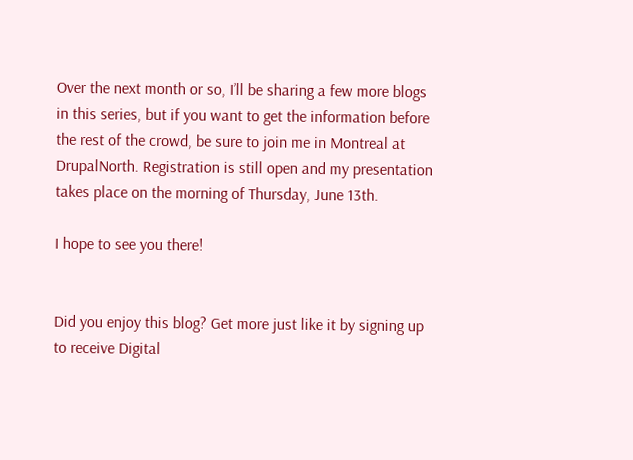Over the next month or so, I’ll be sharing a few more blogs in this series, but if you want to get the information before the rest of the crowd, be sure to join me in Montreal at DrupalNorth. Registration is still open and my presentation takes place on the morning of Thursday, June 13th.

I hope to see you there!


Did you enjoy this blog? Get more just like it by signing up to receive Digital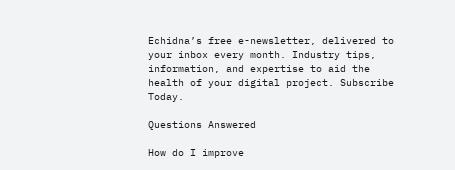Echidna’s free e-newsletter, delivered to your inbox every month. Industry tips, information, and expertise to aid the health of your digital project. Subscribe Today.

Questions Answered

How do I improve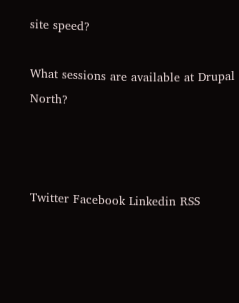site speed?

What sessions are available at Drupal North?



Twitter Facebook Linkedin RSS